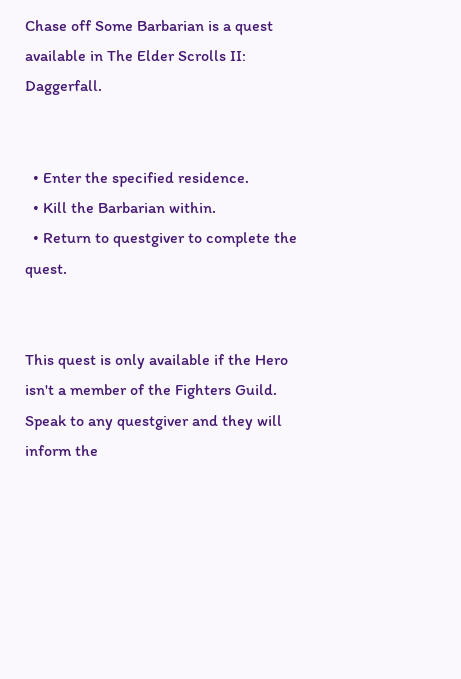Chase off Some Barbarian is a quest available in The Elder Scrolls II: Daggerfall.


  • Enter the specified residence.
  • Kill the Barbarian within.
  • Return to questgiver to complete the quest.


This quest is only available if the Hero isn't a member of the Fighters Guild. Speak to any questgiver and they will inform the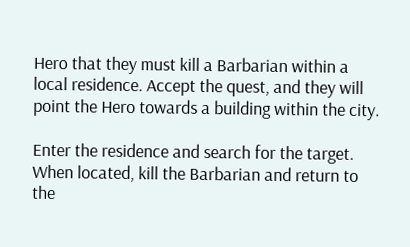Hero that they must kill a Barbarian within a local residence. Accept the quest, and they will point the Hero towards a building within the city.

Enter the residence and search for the target. When located, kill the Barbarian and return to the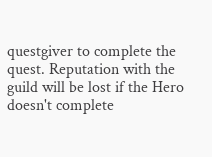questgiver to complete the quest. Reputation with the guild will be lost if the Hero doesn't complete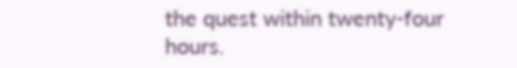the quest within twenty-four hours.